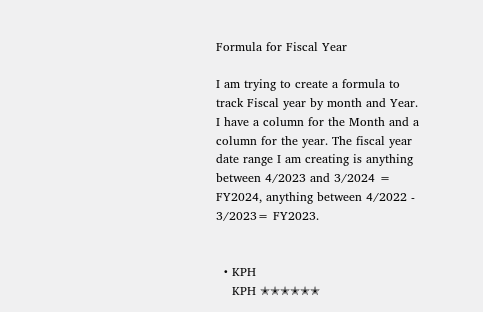Formula for Fiscal Year

I am trying to create a formula to track Fiscal year by month and Year. I have a column for the Month and a column for the year. The fiscal year date range I am creating is anything between 4/2023 and 3/2024 = FY2024, anything between 4/2022 - 3/2023= FY2023.


  • KPH
    KPH ✭✭✭✭✭✭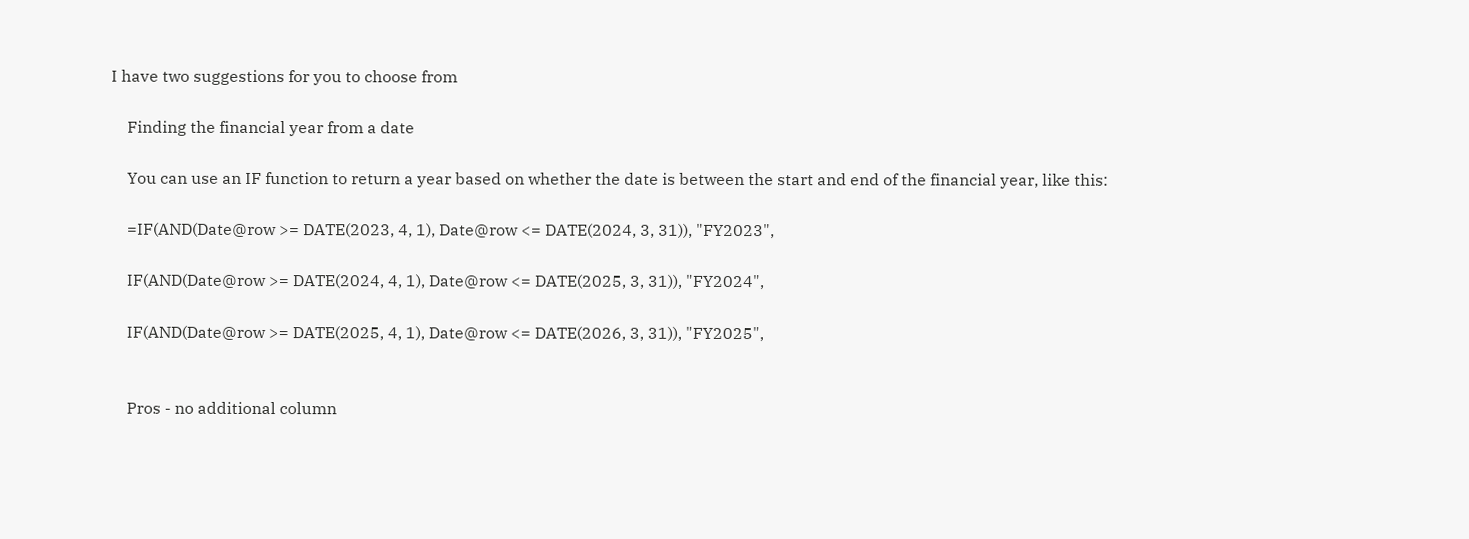I have two suggestions for you to choose from

    Finding the financial year from a date

    You can use an IF function to return a year based on whether the date is between the start and end of the financial year, like this:

    =IF(AND(Date@row >= DATE(2023, 4, 1), Date@row <= DATE(2024, 3, 31)), "FY2023",

    IF(AND(Date@row >= DATE(2024, 4, 1), Date@row <= DATE(2025, 3, 31)), "FY2024",

    IF(AND(Date@row >= DATE(2025, 4, 1), Date@row <= DATE(2026, 3, 31)), "FY2025",


    Pros - no additional column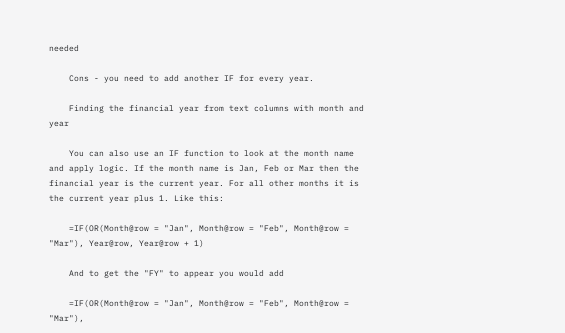needed

    Cons - you need to add another IF for every year.

    Finding the financial year from text columns with month and year

    You can also use an IF function to look at the month name and apply logic. If the month name is Jan, Feb or Mar then the financial year is the current year. For all other months it is the current year plus 1. Like this:

    =IF(OR(Month@row = "Jan", Month@row = "Feb", Month@row = "Mar"), Year@row, Year@row + 1)

    And to get the "FY" to appear you would add

    =IF(OR(Month@row = "Jan", Month@row = "Feb", Month@row = "Mar"),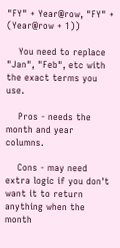"FY" + Year@row, "FY" + (Year@row + 1))

    You need to replace "Jan", "Feb", etc with the exact terms you use.

    Pros - needs the month and year columns.

    Cons - may need extra logic if you don't want it to return anything when the month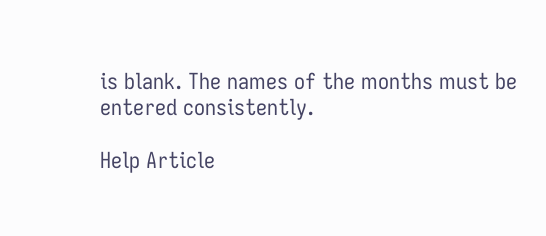is blank. The names of the months must be entered consistently.

Help Article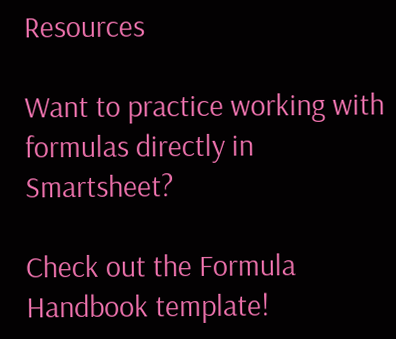Resources

Want to practice working with formulas directly in Smartsheet?

Check out the Formula Handbook template!